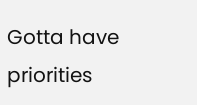Gotta have priorities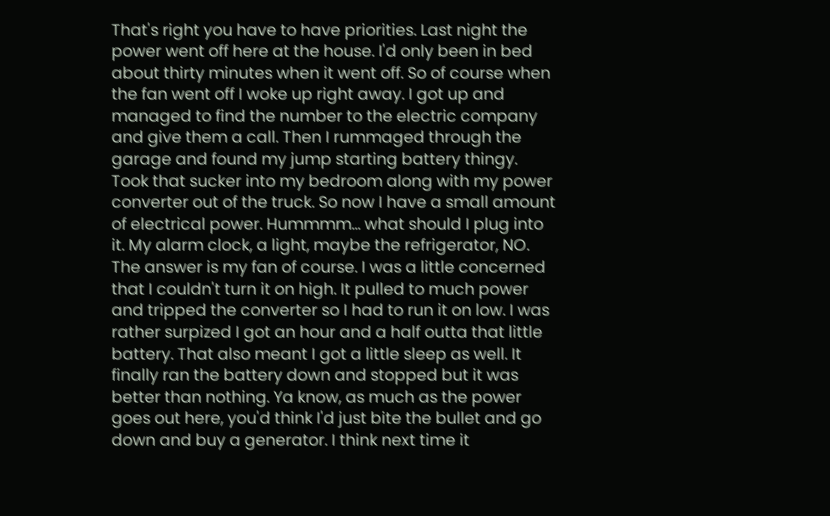That's right you have to have priorities. Last night the power went off here at the house. I'd only been in bed about thirty minutes when it went off. So of course when the fan went off I woke up right away. I got up and managed to find the number to the electric company and give them a call. Then I rummaged through the garage and found my jump starting battery thingy. Took that sucker into my bedroom along with my power converter out of the truck. So now I have a small amount of electrical power. Hummmm... what should I plug into it. My alarm clock, a light, maybe the refrigerator, NO. The answer is my fan of course. I was a little concerned that I couldn't turn it on high. It pulled to much power and tripped the converter so I had to run it on low. I was rather surpized I got an hour and a half outta that little battery. That also meant I got a little sleep as well. It finally ran the battery down and stopped but it was better than nothing. Ya know, as much as the power goes out here, you'd think I'd just bite the bullet and go down and buy a generator. I think next time it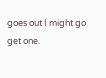goes out I might go get one.